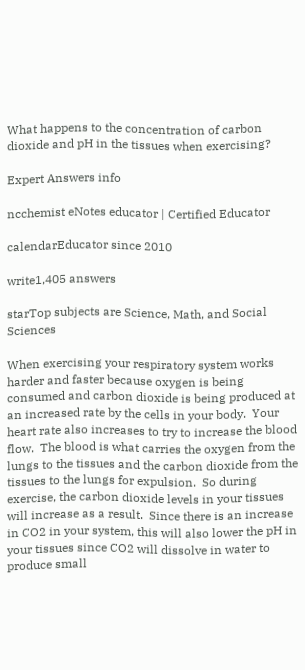What happens to the concentration of carbon dioxide and pH in the tissues when exercising?

Expert Answers info

ncchemist eNotes educator | Certified Educator

calendarEducator since 2010

write1,405 answers

starTop subjects are Science, Math, and Social Sciences

When exercising your respiratory system works harder and faster because oxygen is being consumed and carbon dioxide is being produced at an increased rate by the cells in your body.  Your heart rate also increases to try to increase the blood flow.  The blood is what carries the oxygen from the lungs to the tissues and the carbon dioxide from the tissues to the lungs for expulsion.  So during exercise, the carbon dioxide levels in your tissues will increase as a result.  Since there is an increase in CO2 in your system, this will also lower the pH in your tissues since CO2 will dissolve in water to produce small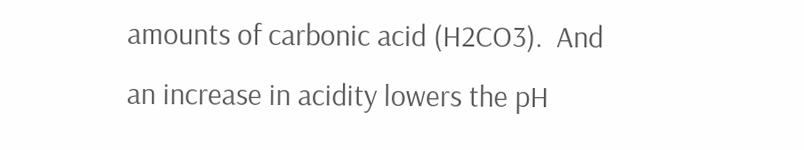amounts of carbonic acid (H2CO3).  And an increase in acidity lowers the pH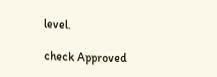level.

check Approved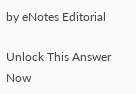by eNotes Editorial

Unlock This Answer Now